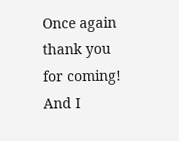Once again thank you for coming! And I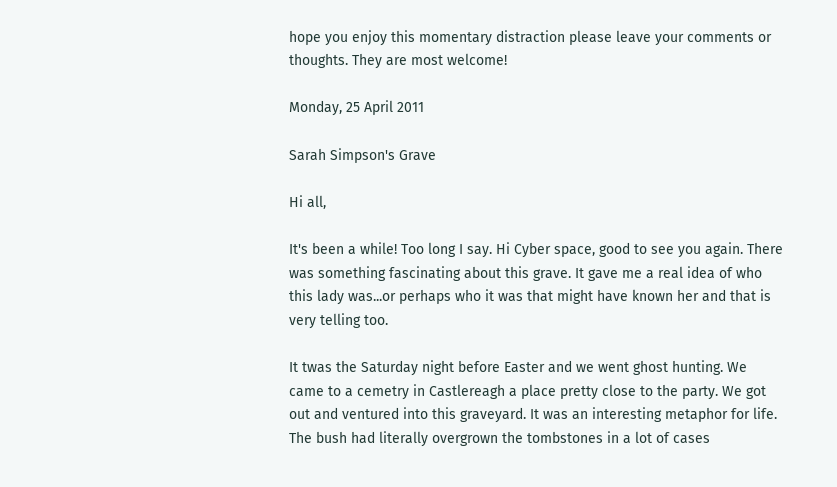hope you enjoy this momentary distraction please leave your comments or thoughts. They are most welcome!

Monday, 25 April 2011

Sarah Simpson's Grave

Hi all,

It's been a while! Too long I say. Hi Cyber space, good to see you again. There was something fascinating about this grave. It gave me a real idea of who this lady was...or perhaps who it was that might have known her and that is very telling too.

It twas the Saturday night before Easter and we went ghost hunting. We came to a cemetry in Castlereagh a place pretty close to the party. We got out and ventured into this graveyard. It was an interesting metaphor for life. The bush had literally overgrown the tombstones in a lot of cases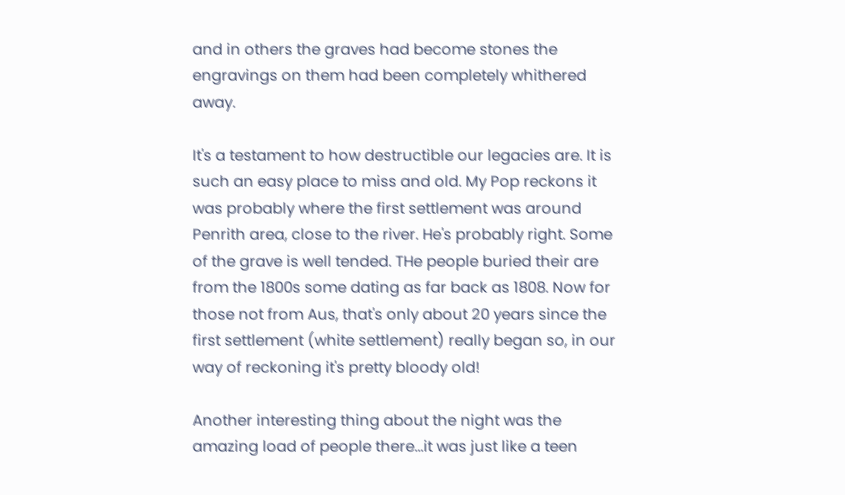and in others the graves had become stones the engravings on them had been completely whithered away.

It's a testament to how destructible our legacies are. It is such an easy place to miss and old. My Pop reckons it was probably where the first settlement was around Penrith area, close to the river. He's probably right. Some of the grave is well tended. THe people buried their are from the 1800s some dating as far back as 1808. Now for those not from Aus, that's only about 20 years since the first settlement (white settlement) really began so, in our way of reckoning it's pretty bloody old!

Another interesting thing about the night was the amazing load of people there...it was just like a teen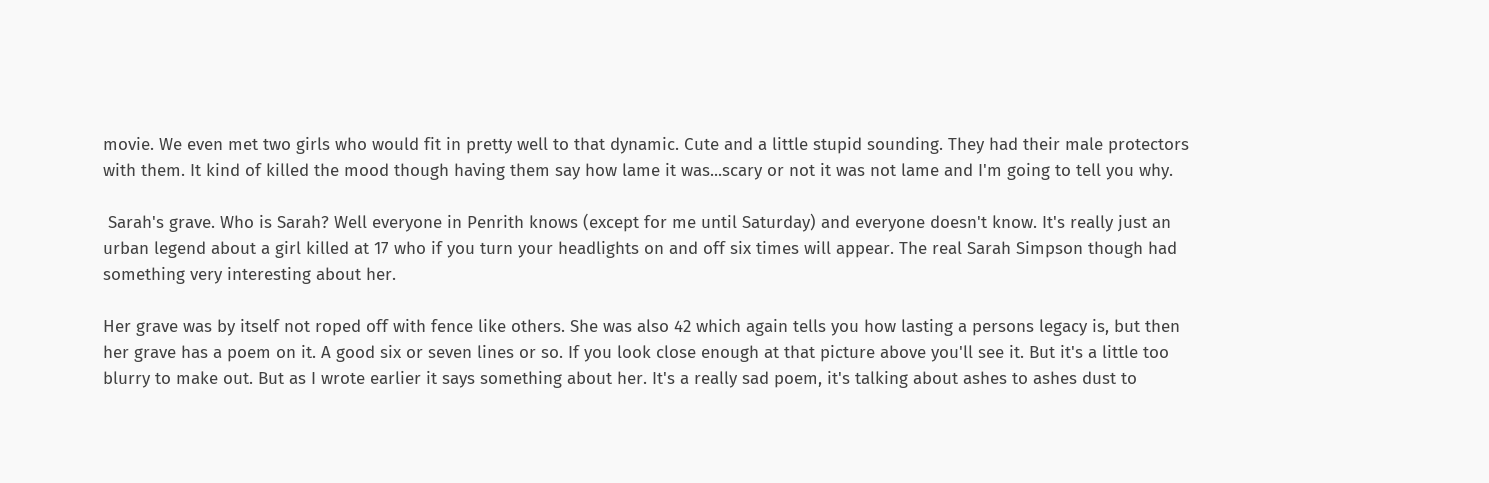movie. We even met two girls who would fit in pretty well to that dynamic. Cute and a little stupid sounding. They had their male protectors with them. It kind of killed the mood though having them say how lame it was...scary or not it was not lame and I'm going to tell you why.

 Sarah's grave. Who is Sarah? Well everyone in Penrith knows (except for me until Saturday) and everyone doesn't know. It's really just an urban legend about a girl killed at 17 who if you turn your headlights on and off six times will appear. The real Sarah Simpson though had something very interesting about her.

Her grave was by itself not roped off with fence like others. She was also 42 which again tells you how lasting a persons legacy is, but then her grave has a poem on it. A good six or seven lines or so. If you look close enough at that picture above you'll see it. But it's a little too blurry to make out. But as I wrote earlier it says something about her. It's a really sad poem, it's talking about ashes to ashes dust to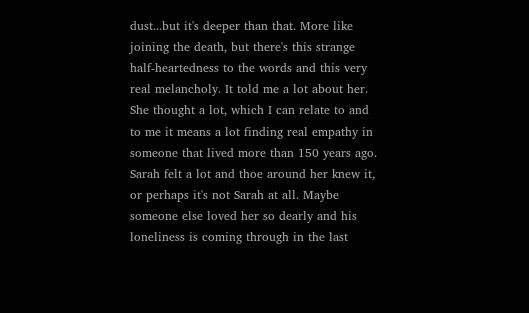dust...but it's deeper than that. More like joining the death, but there's this strange half-heartedness to the words and this very real melancholy. It told me a lot about her. She thought a lot, which I can relate to and to me it means a lot finding real empathy in someone that lived more than 150 years ago. Sarah felt a lot and thoe around her knew it, or perhaps it's not Sarah at all. Maybe someone else loved her so dearly and his loneliness is coming through in the last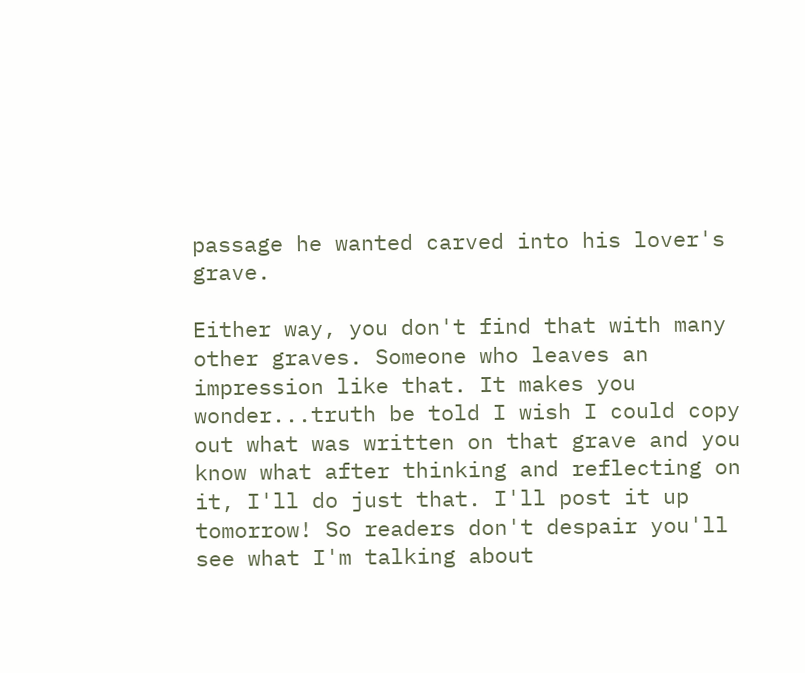passage he wanted carved into his lover's grave.

Either way, you don't find that with many other graves. Someone who leaves an impression like that. It makes you wonder...truth be told I wish I could copy out what was written on that grave and you know what after thinking and reflecting on it, I'll do just that. I'll post it up tomorrow! So readers don't despair you'll see what I'm talking about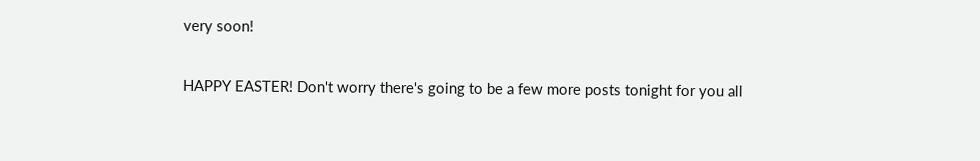very soon!

HAPPY EASTER! Don't worry there's going to be a few more posts tonight for you all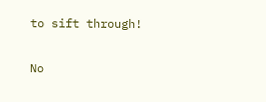to sift through!

No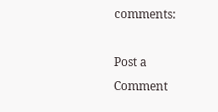comments:

Post a Comment